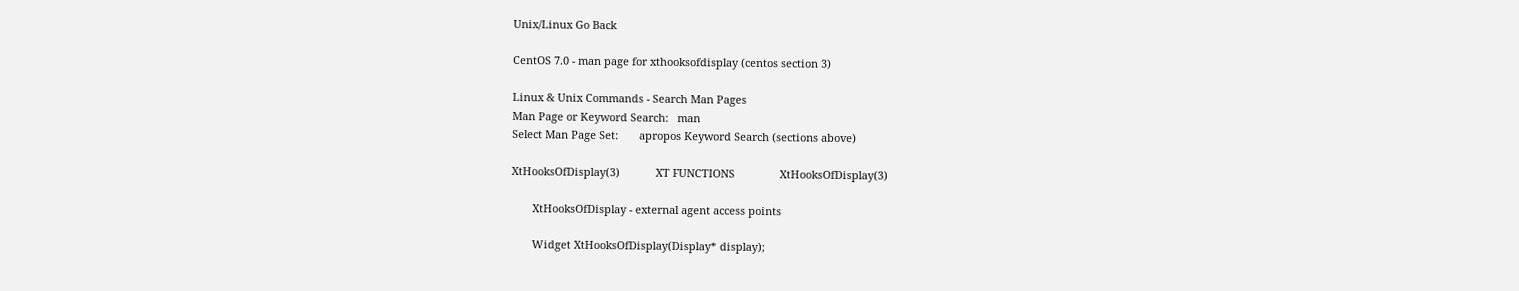Unix/Linux Go Back

CentOS 7.0 - man page for xthooksofdisplay (centos section 3)

Linux & Unix Commands - Search Man Pages
Man Page or Keyword Search:   man
Select Man Page Set:       apropos Keyword Search (sections above)

XtHooksOfDisplay(3)            XT FUNCTIONS               XtHooksOfDisplay(3)

       XtHooksOfDisplay - external agent access points

       Widget XtHooksOfDisplay(Display* display);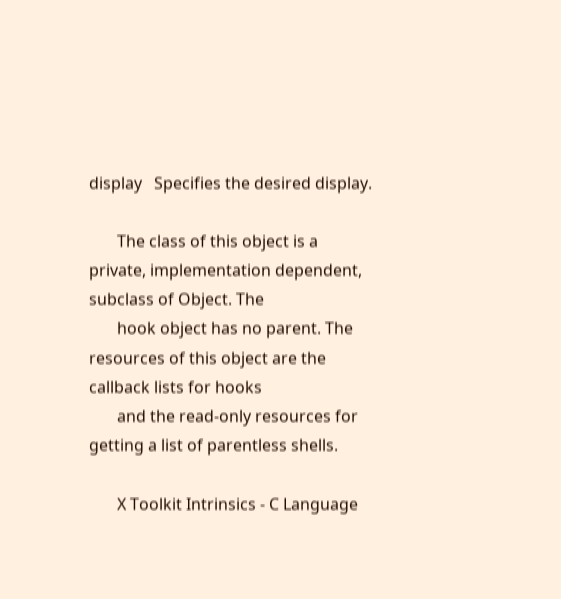display   Specifies the desired display.

       The class of this object is a private, implementation dependent, subclass of Object. The
       hook object has no parent. The resources of this object are the callback lists for hooks
       and the read-only resources for getting a list of parentless shells.

       X Toolkit Intrinsics - C Language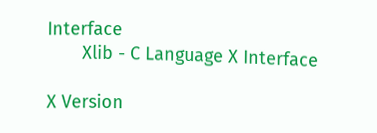Interface
       Xlib - C Language X Interface

X Version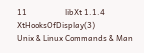11                   libXt 1.1.4                XtHooksOfDisplay(3)
Unix & Linux Commands & Man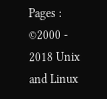Pages : ©2000 - 2018 Unix and Linux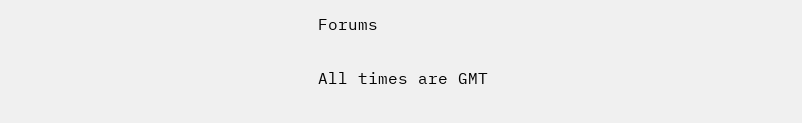Forums

All times are GMT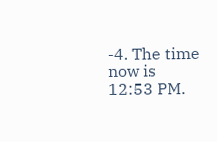-4. The time now is 12:53 PM.